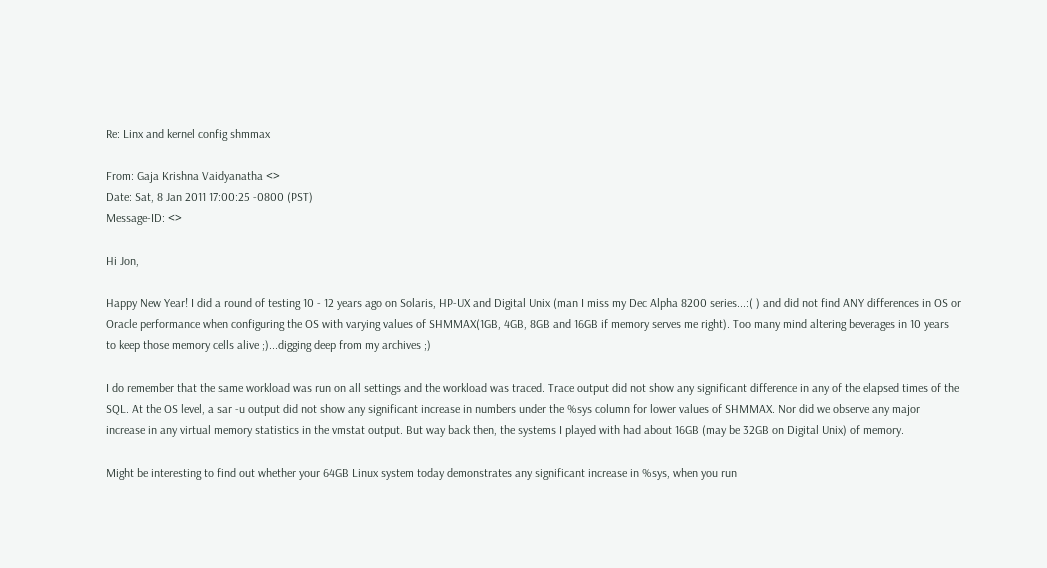Re: Linx and kernel config shmmax

From: Gaja Krishna Vaidyanatha <>
Date: Sat, 8 Jan 2011 17:00:25 -0800 (PST)
Message-ID: <>

Hi Jon,

Happy New Year! I did a round of testing 10 - 12 years ago on Solaris, HP-UX and Digital Unix (man I miss my Dec Alpha 8200 series...:( ) and did not find ANY differences in OS or Oracle performance when configuring the OS with varying values of SHMMAX(1GB, 4GB, 8GB and 16GB if memory serves me right). Too many mind altering beverages in 10 years to keep those memory cells alive ;)...digging deep from my archives ;)

I do remember that the same workload was run on all settings and the workload was traced. Trace output did not show any significant difference in any of the elapsed times of the SQL. At the OS level, a sar -u output did not show any significant increase in numbers under the %sys column for lower values of SHMMAX. Nor did we observe any major increase in any virtual memory statistics in the vmstat output. But way back then, the systems I played with had about 16GB (may be 32GB on Digital Unix) of memory.

Might be interesting to find out whether your 64GB Linux system today demonstrates any significant increase in %sys, when you run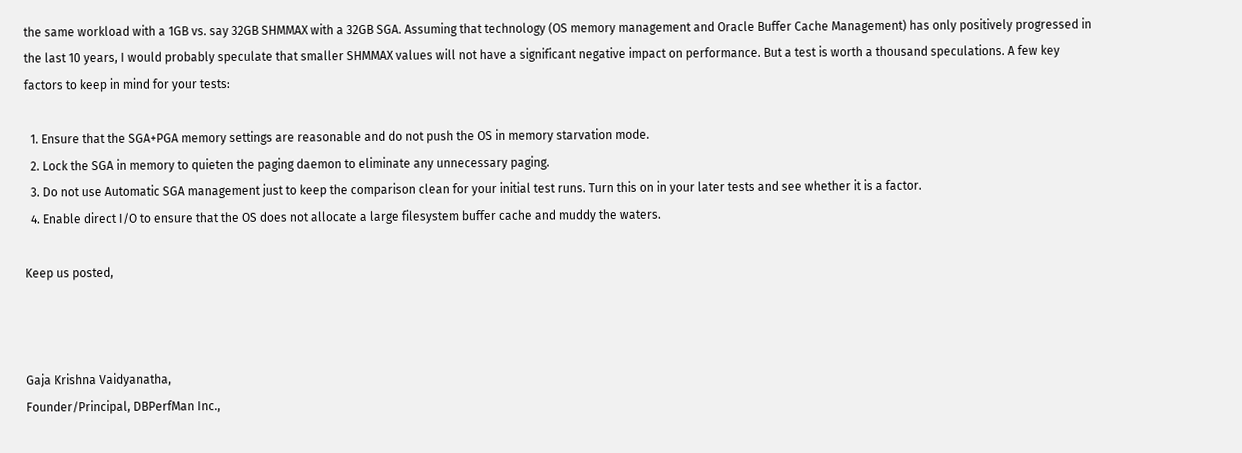the same workload with a 1GB vs. say 32GB SHMMAX with a 32GB SGA. Assuming that technology (OS memory management and Oracle Buffer Cache Management) has only positively progressed in the last 10 years, I would probably speculate that smaller SHMMAX values will not have a significant negative impact on performance. But a test is worth a thousand speculations. A few key factors to keep in mind for your tests:

  1. Ensure that the SGA+PGA memory settings are reasonable and do not push the OS in memory starvation mode.
  2. Lock the SGA in memory to quieten the paging daemon to eliminate any unnecessary paging.
  3. Do not use Automatic SGA management just to keep the comparison clean for your initial test runs. Turn this on in your later tests and see whether it is a factor.
  4. Enable direct I/O to ensure that the OS does not allocate a large filesystem buffer cache and muddy the waters.

Keep us posted,



Gaja Krishna Vaidyanatha,
Founder/Principal, DBPerfMan Inc.,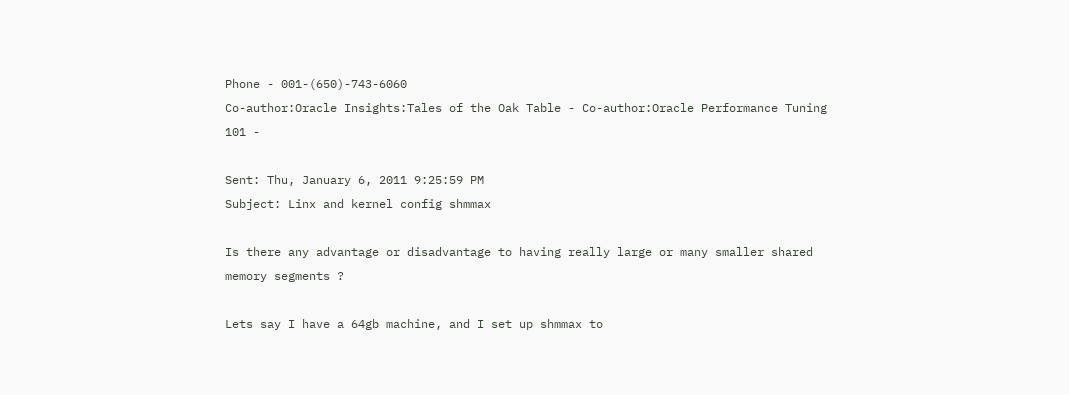Phone - 001-(650)-743-6060
Co-author:Oracle Insights:Tales of the Oak Table - Co-author:Oracle Performance Tuning 101 -

Sent: Thu, January 6, 2011 9:25:59 PM
Subject: Linx and kernel config shmmax

Is there any advantage or disadvantage to having really large or many smaller shared memory segments ?

Lets say I have a 64gb machine, and I set up shmmax to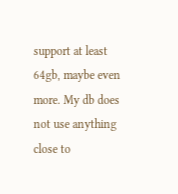support at least 64gb, maybe even more. My db does not use anything close to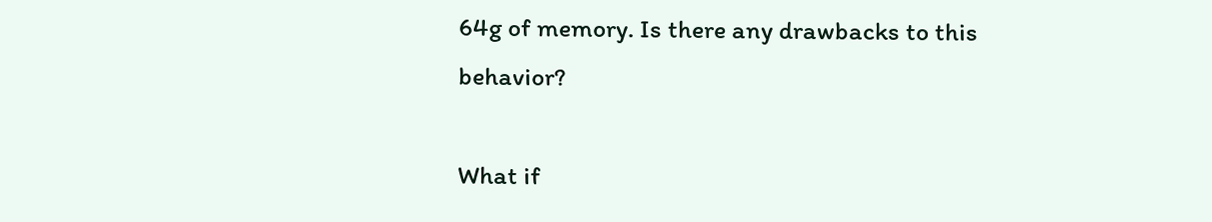64g of memory. Is there any drawbacks to this behavior?

What if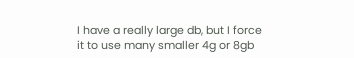I have a really large db, but I force it to use many smaller 4g or 8gb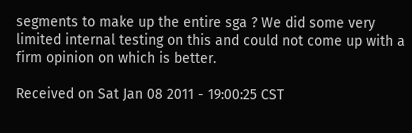segments to make up the entire sga ? We did some very limited internal testing on this and could not come up with a firm opinion on which is better.

Received on Sat Jan 08 2011 - 19:00:25 CST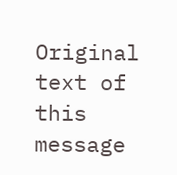Original text of this message